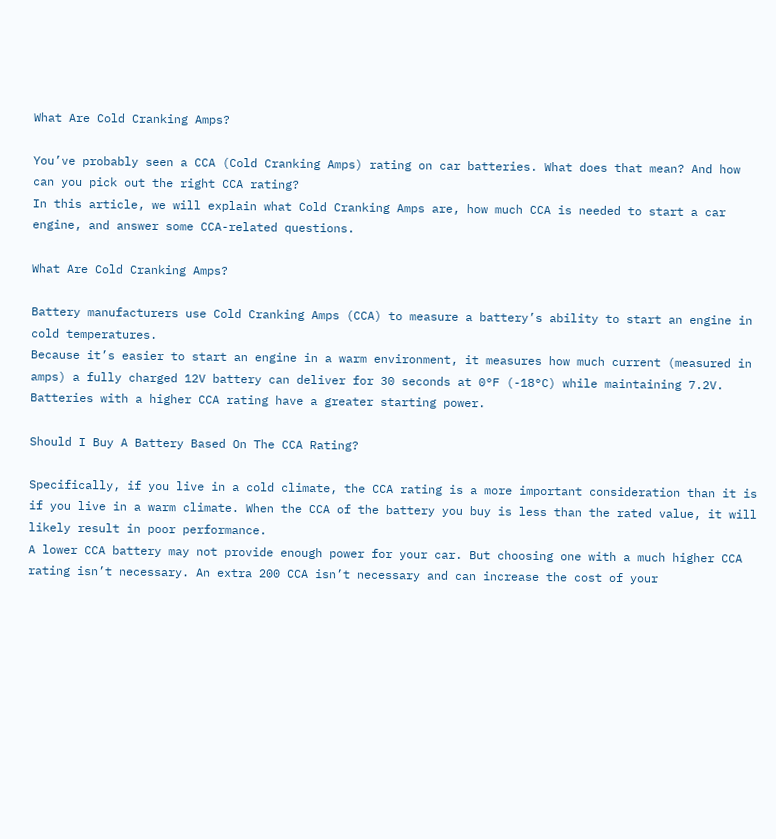What Are Cold Cranking Amps?

You’ve probably seen a CCA (Cold Cranking Amps) rating on car batteries. What does that mean? And how can you pick out the right CCA rating?
In this article, we will explain what Cold Cranking Amps are, how much CCA is needed to start a car engine, and answer some CCA-related questions.

What Are Cold Cranking Amps?

Battery manufacturers use Cold Cranking Amps (CCA) to measure a battery’s ability to start an engine in cold temperatures.
Because it’s easier to start an engine in a warm environment, it measures how much current (measured in amps) a fully charged 12V battery can deliver for 30 seconds at 0°F (-18°C) while maintaining 7.2V.
Batteries with a higher CCA rating have a greater starting power.

Should I Buy A Battery Based On The CCA Rating?

Specifically, if you live in a cold climate, the CCA rating is a more important consideration than it is if you live in a warm climate. When the CCA of the battery you buy is less than the rated value, it will likely result in poor performance.
A lower CCA battery may not provide enough power for your car. But choosing one with a much higher CCA rating isn’t necessary. An extra 200 CCA isn’t necessary and can increase the cost of your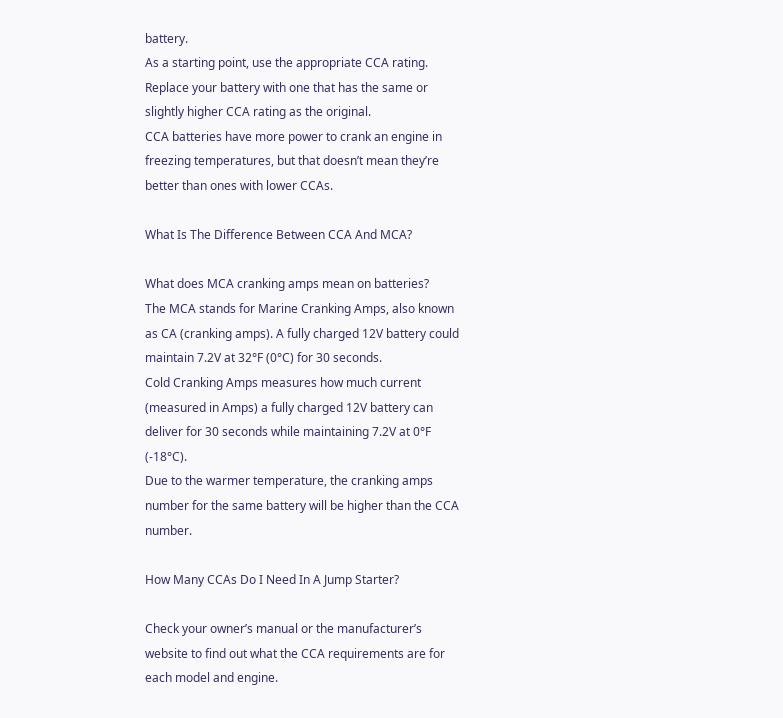battery.
As a starting point, use the appropriate CCA rating.
Replace your battery with one that has the same or slightly higher CCA rating as the original.
CCA batteries have more power to crank an engine in freezing temperatures, but that doesn’t mean they’re better than ones with lower CCAs.

What Is The Difference Between CCA And MCA?

What does MCA cranking amps mean on batteries?
The MCA stands for Marine Cranking Amps, also known as CA (cranking amps). A fully charged 12V battery could maintain 7.2V at 32°F (0°C) for 30 seconds.
Cold Cranking Amps measures how much current (measured in Amps) a fully charged 12V battery can deliver for 30 seconds while maintaining 7.2V at 0°F (-18°C).
Due to the warmer temperature, the cranking amps number for the same battery will be higher than the CCA number.

How Many CCAs Do I Need In A Jump Starter?

Check your owner’s manual or the manufacturer’s website to find out what the CCA requirements are for each model and engine.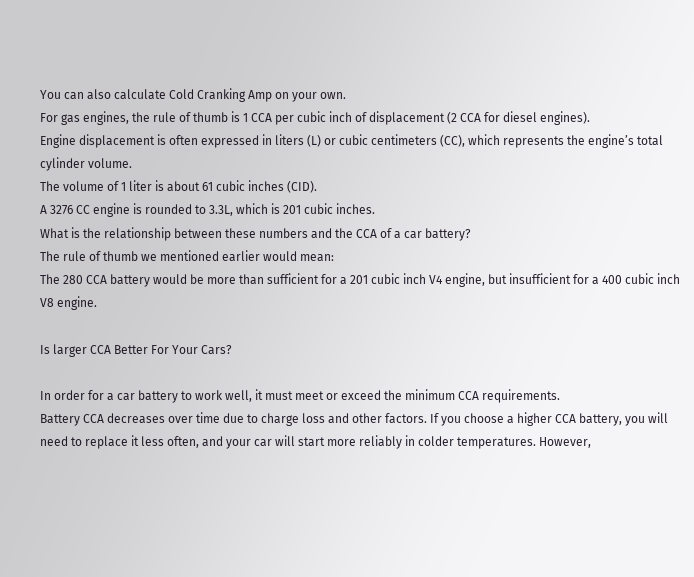You can also calculate Cold Cranking Amp on your own.
For gas engines, the rule of thumb is 1 CCA per cubic inch of displacement (2 CCA for diesel engines).
Engine displacement is often expressed in liters (L) or cubic centimeters (CC), which represents the engine’s total cylinder volume.
The volume of 1 liter is about 61 cubic inches (CID).
A 3276 CC engine is rounded to 3.3L, which is 201 cubic inches.
What is the relationship between these numbers and the CCA of a car battery?
The rule of thumb we mentioned earlier would mean:
The 280 CCA battery would be more than sufficient for a 201 cubic inch V4 engine, but insufficient for a 400 cubic inch V8 engine.

Is larger CCA Better For Your Cars?

In order for a car battery to work well, it must meet or exceed the minimum CCA requirements.
Battery CCA decreases over time due to charge loss and other factors. If you choose a higher CCA battery, you will need to replace it less often, and your car will start more reliably in colder temperatures. However,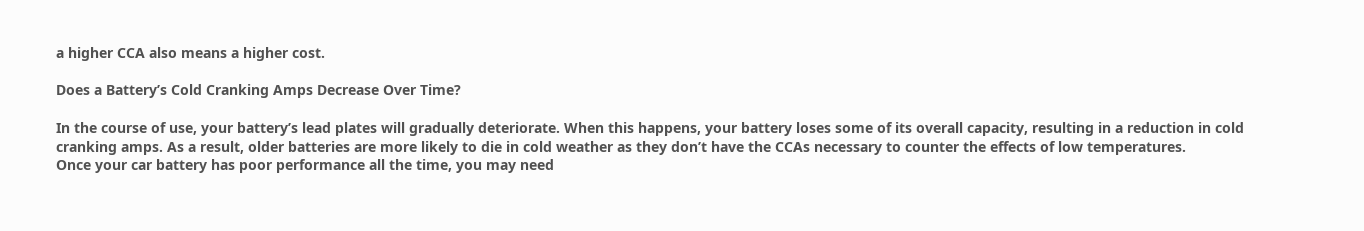a higher CCA also means a higher cost.

Does a Battery’s Cold Cranking Amps Decrease Over Time?

In the course of use, your battery’s lead plates will gradually deteriorate. When this happens, your battery loses some of its overall capacity, resulting in a reduction in cold cranking amps. As a result, older batteries are more likely to die in cold weather as they don’t have the CCAs necessary to counter the effects of low temperatures.
Once your car battery has poor performance all the time, you may need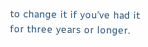to change it if you’ve had it for three years or longer.